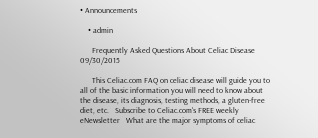• Announcements

    • admin

      Frequently Asked Questions About Celiac Disease   09/30/2015

      This Celiac.com FAQ on celiac disease will guide you to all of the basic information you will need to know about the disease, its diagnosis, testing methods, a gluten-free diet, etc.   Subscribe to Celiac.com's FREE weekly eNewsletter   What are the major symptoms of celiac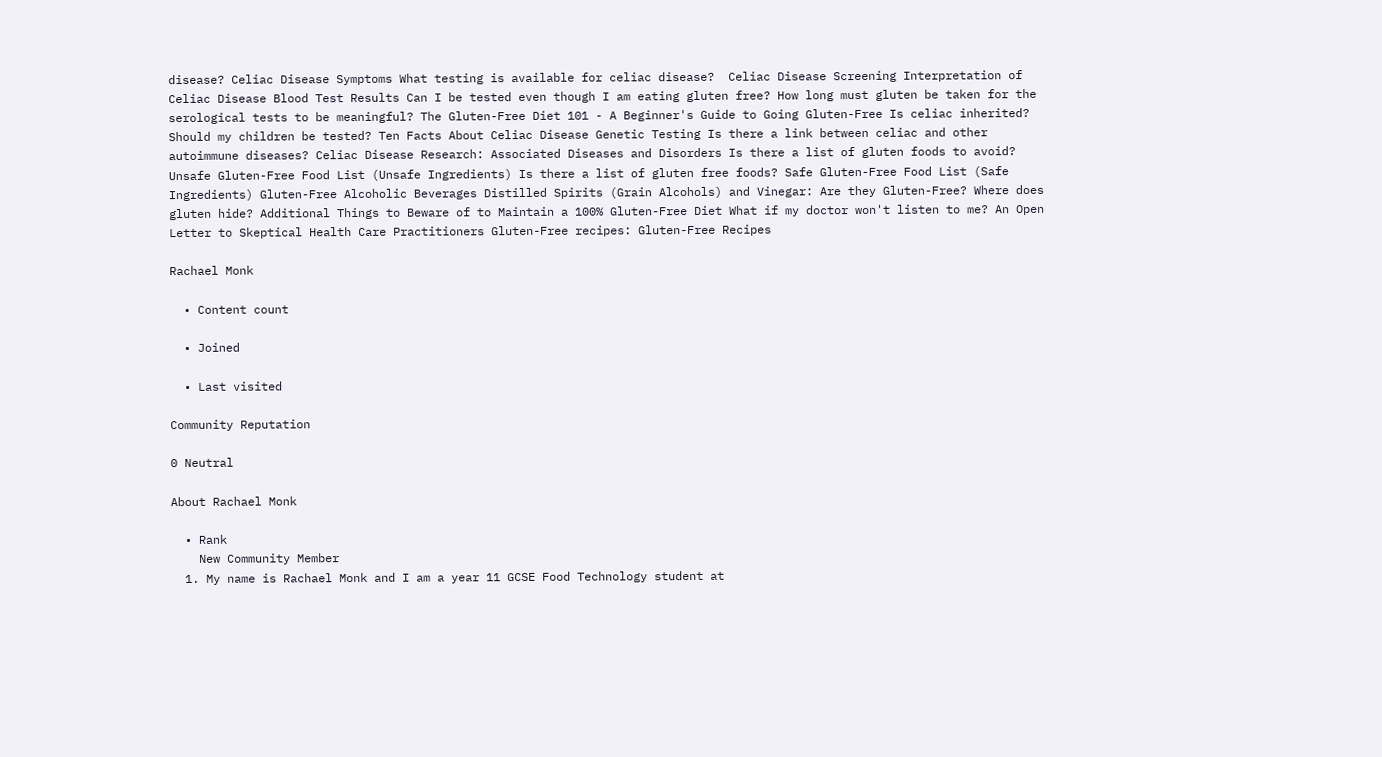disease? Celiac Disease Symptoms What testing is available for celiac disease?  Celiac Disease Screening Interpretation of Celiac Disease Blood Test Results Can I be tested even though I am eating gluten free? How long must gluten be taken for the serological tests to be meaningful? The Gluten-Free Diet 101 - A Beginner's Guide to Going Gluten-Free Is celiac inherited? Should my children be tested? Ten Facts About Celiac Disease Genetic Testing Is there a link between celiac and other autoimmune diseases? Celiac Disease Research: Associated Diseases and Disorders Is there a list of gluten foods to avoid? Unsafe Gluten-Free Food List (Unsafe Ingredients) Is there a list of gluten free foods? Safe Gluten-Free Food List (Safe Ingredients) Gluten-Free Alcoholic Beverages Distilled Spirits (Grain Alcohols) and Vinegar: Are they Gluten-Free? Where does gluten hide? Additional Things to Beware of to Maintain a 100% Gluten-Free Diet What if my doctor won't listen to me? An Open Letter to Skeptical Health Care Practitioners Gluten-Free recipes: Gluten-Free Recipes

Rachael Monk

  • Content count

  • Joined

  • Last visited

Community Reputation

0 Neutral

About Rachael Monk

  • Rank
    New Community Member
  1. My name is Rachael Monk and I am a year 11 GCSE Food Technology student at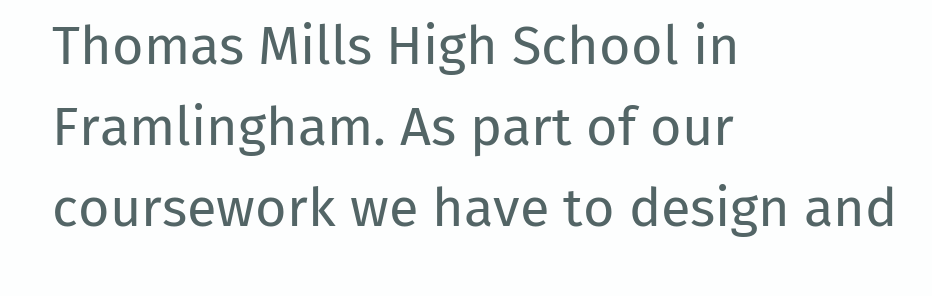Thomas Mills High School in Framlingham. As part of our coursework we have to design and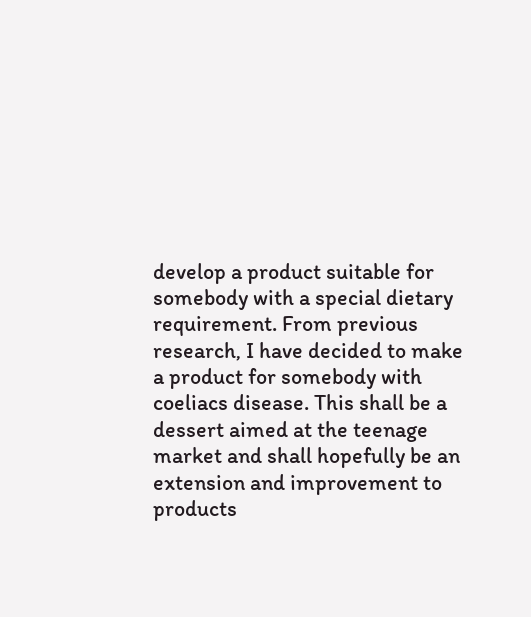develop a product suitable for somebody with a special dietary requirement. From previous research, I have decided to make a product for somebody with coeliacs disease. This shall be a dessert aimed at the teenage market and shall hopefully be an extension and improvement to products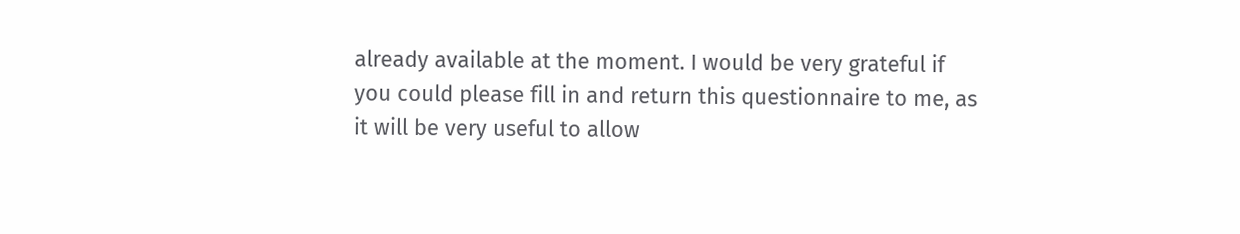already available at the moment. I would be very grateful if you could please fill in and return this questionnaire to me, as it will be very useful to allow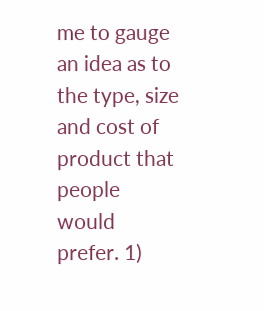me to gauge an idea as to the type, size and cost of product that people would prefer. 1)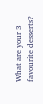What are your 3 favourite desserts?